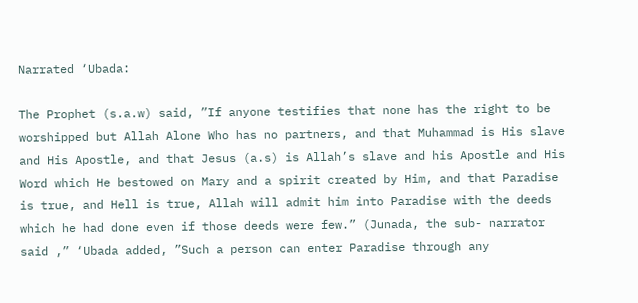Narrated ‘Ubada:

The Prophet (s.a.w) said, ”If anyone testifies that none has the right to be worshipped but Allah Alone Who has no partners, and that Muhammad is His slave and His Apostle, and that Jesus (a.s) is Allah’s slave and his Apostle and His Word which He bestowed on Mary and a spirit created by Him, and that Paradise is true, and Hell is true, Allah will admit him into Paradise with the deeds which he had done even if those deeds were few.” (Junada, the sub- narrator said ,” ‘Ubada added, ”Such a person can enter Paradise through any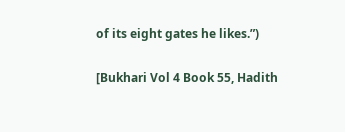of its eight gates he likes.”)

[Bukhari Vol 4 Book 55, Hadith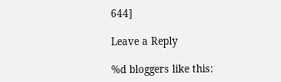644]

Leave a Reply

%d bloggers like this: